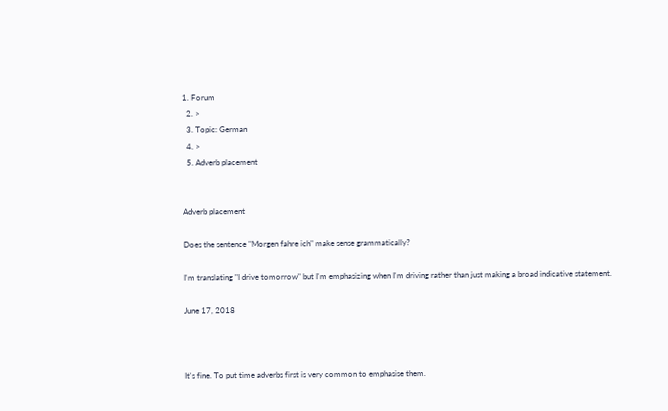1. Forum
  2. >
  3. Topic: German
  4. >
  5. Adverb placement


Adverb placement

Does the sentence "Morgen fahre ich" make sense grammatically?

I'm translating "I drive tomorrow" but I'm emphasizing when I'm driving rather than just making a broad indicative statement.

June 17, 2018



It's fine. To put time adverbs first is very common to emphasise them.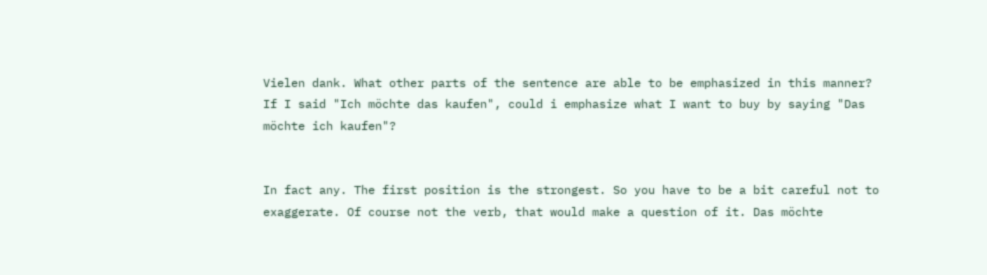Vielen dank. What other parts of the sentence are able to be emphasized in this manner? If I said "Ich möchte das kaufen", could i emphasize what I want to buy by saying "Das möchte ich kaufen"?


In fact any. The first position is the strongest. So you have to be a bit careful not to exaggerate. Of course not the verb, that would make a question of it. Das möchte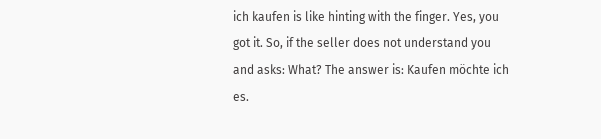ich kaufen is like hinting with the finger. Yes, you got it. So, if the seller does not understand you and asks: What? The answer is: Kaufen möchte ich es.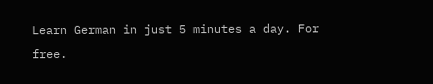Learn German in just 5 minutes a day. For free.